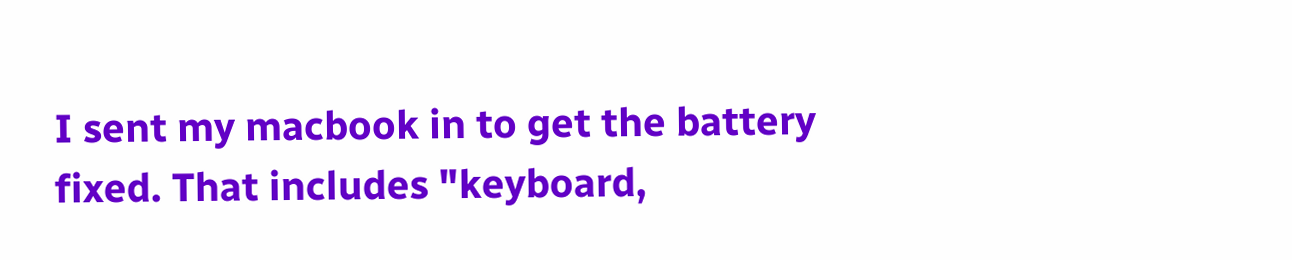I sent my macbook in to get the battery fixed. That includes "keyboard,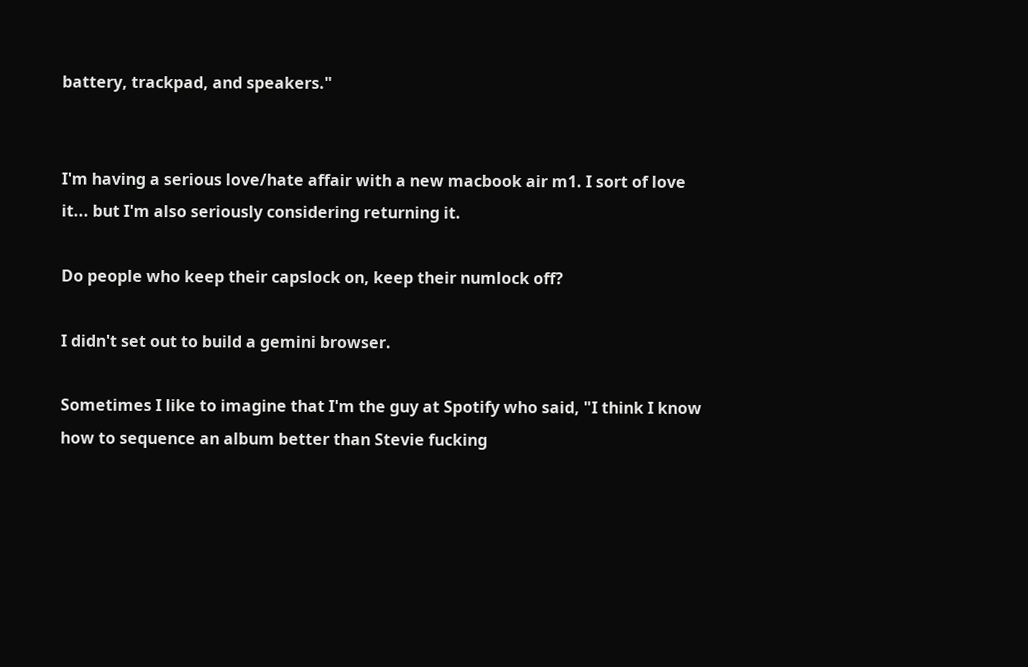battery, trackpad, and speakers."


I'm having a serious love/hate affair with a new macbook air m1. I sort of love it... but I'm also seriously considering returning it.

Do people who keep their capslock on, keep their numlock off?

I didn't set out to build a gemini browser.

Sometimes I like to imagine that I'm the guy at Spotify who said, "I think I know how to sequence an album better than Stevie fucking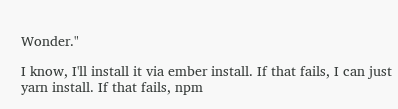Wonder."

I know, I'll install it via ember install. If that fails, I can just yarn install. If that fails, npm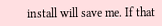install will save me. If that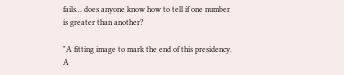fails... does anyone know how to tell if one number is greater than another?

"A fitting image to mark the end of this presidency. A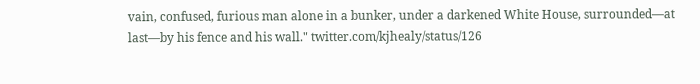vain, confused, furious man alone in a bunker, under a darkened White House, surrounded—at last—by his fence and his wall." twitter.com/kjhealy/status/126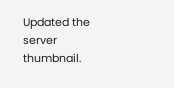Updated the server thumbnail.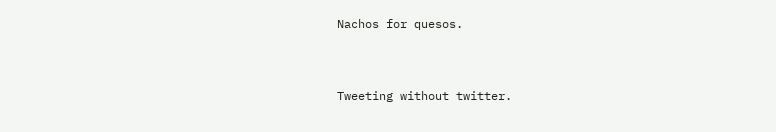Nachos for quesos.


Tweeting without twitter.